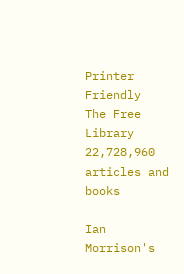Printer Friendly
The Free Library
22,728,960 articles and books

Ian Morrison's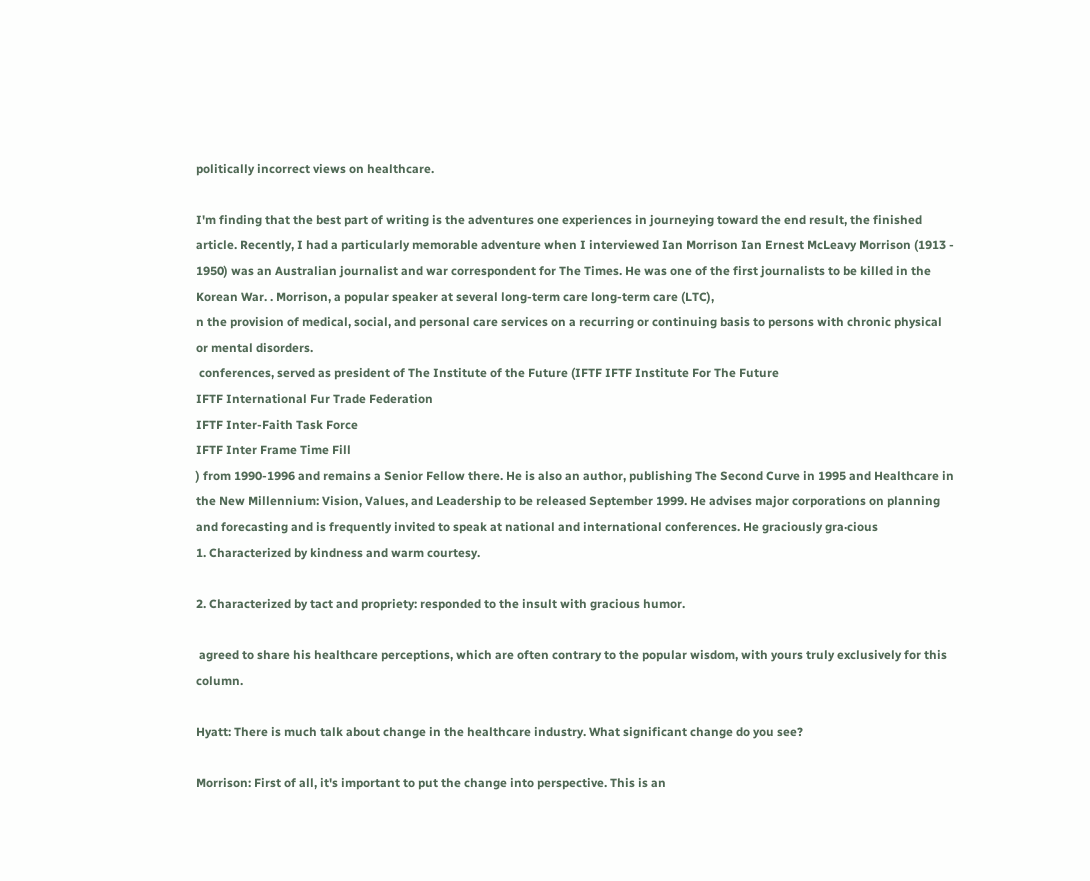politically incorrect views on healthcare.

I'm finding that the best part of writing is the adventures one experiences in journeying toward the end result, the finished article. Recently, I had a particularly memorable adventure when I interviewed Ian Morrison Ian Ernest McLeavy Morrison (1913 - 1950) was an Australian journalist and war correspondent for The Times. He was one of the first journalists to be killed in the Korean War. . Morrison, a popular speaker at several long-term care long-term care (LTC),
n the provision of medical, social, and personal care services on a recurring or continuing basis to persons with chronic physical or mental disorders.
 conferences, served as president of The Institute of the Future (IFTF IFTF Institute For The Future
IFTF International Fur Trade Federation
IFTF Inter-Faith Task Force
IFTF Inter Frame Time Fill
) from 1990-1996 and remains a Senior Fellow there. He is also an author, publishing The Second Curve in 1995 and Healthcare in the New Millennium: Vision, Values, and Leadership to be released September 1999. He advises major corporations on planning and forecasting and is frequently invited to speak at national and international conferences. He graciously gra·cious
1. Characterized by kindness and warm courtesy.

2. Characterized by tact and propriety: responded to the insult with gracious humor.

 agreed to share his healthcare perceptions, which are often contrary to the popular wisdom, with yours truly exclusively for this column.

Hyatt: There is much talk about change in the healthcare industry. What significant change do you see?

Morrison: First of all, it's important to put the change into perspective. This is an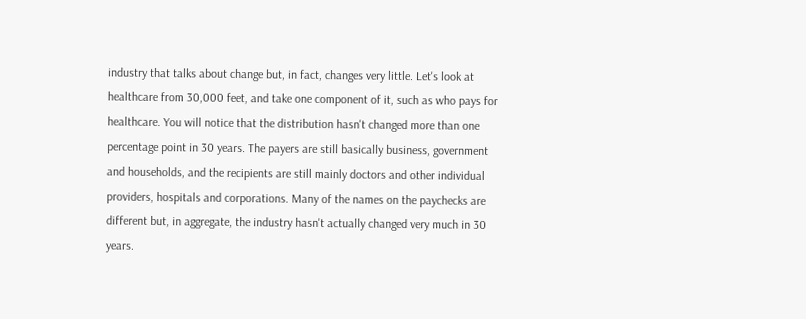industry that talks about change but, in fact, changes very little. Let's look at healthcare from 30,000 feet, and take one component of it, such as who pays for healthcare. You will notice that the distribution hasn't changed more than one percentage point in 30 years. The payers are still basically business, government and households, and the recipients are still mainly doctors and other individual providers, hospitals and corporations. Many of the names on the paychecks are different but, in aggregate, the industry hasn't actually changed very much in 30 years.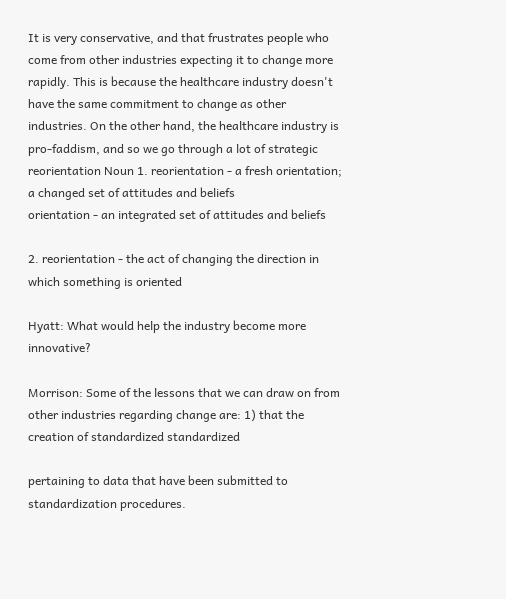It is very conservative, and that frustrates people who come from other industries expecting it to change more rapidly. This is because the healthcare industry doesn't have the same commitment to change as other industries. On the other hand, the healthcare industry is pro-faddism, and so we go through a lot of strategic reorientation Noun 1. reorientation - a fresh orientation; a changed set of attitudes and beliefs
orientation - an integrated set of attitudes and beliefs

2. reorientation - the act of changing the direction in which something is oriented

Hyatt: What would help the industry become more innovative?

Morrison: Some of the lessons that we can draw on from other industries regarding change are: 1) that the creation of standardized standardized

pertaining to data that have been submitted to standardization procedures.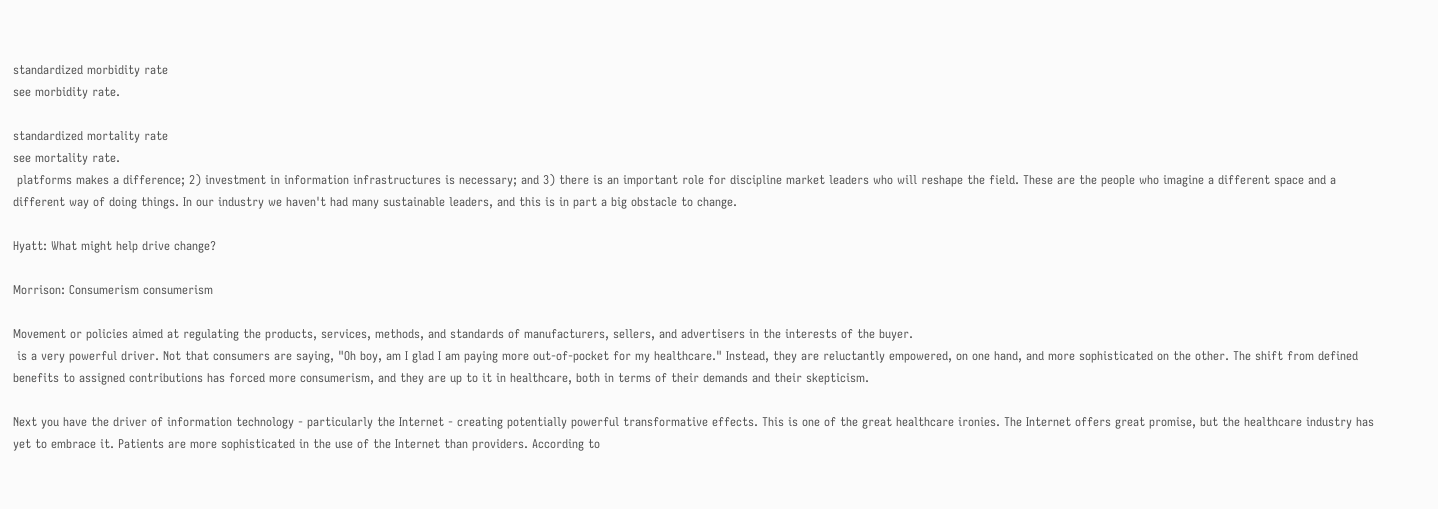standardized morbidity rate
see morbidity rate.

standardized mortality rate
see mortality rate.
 platforms makes a difference; 2) investment in information infrastructures is necessary; and 3) there is an important role for discipline market leaders who will reshape the field. These are the people who imagine a different space and a different way of doing things. In our industry we haven't had many sustainable leaders, and this is in part a big obstacle to change.

Hyatt: What might help drive change?

Morrison: Consumerism consumerism

Movement or policies aimed at regulating the products, services, methods, and standards of manufacturers, sellers, and advertisers in the interests of the buyer.
 is a very powerful driver. Not that consumers are saying, "Oh boy, am I glad I am paying more out-of-pocket for my healthcare." Instead, they are reluctantly empowered, on one hand, and more sophisticated on the other. The shift from defined benefits to assigned contributions has forced more consumerism, and they are up to it in healthcare, both in terms of their demands and their skepticism.

Next you have the driver of information technology - particularly the Internet - creating potentially powerful transformative effects. This is one of the great healthcare ironies. The Internet offers great promise, but the healthcare industry has yet to embrace it. Patients are more sophisticated in the use of the Internet than providers. According to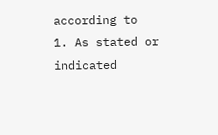according to
1. As stated or indicated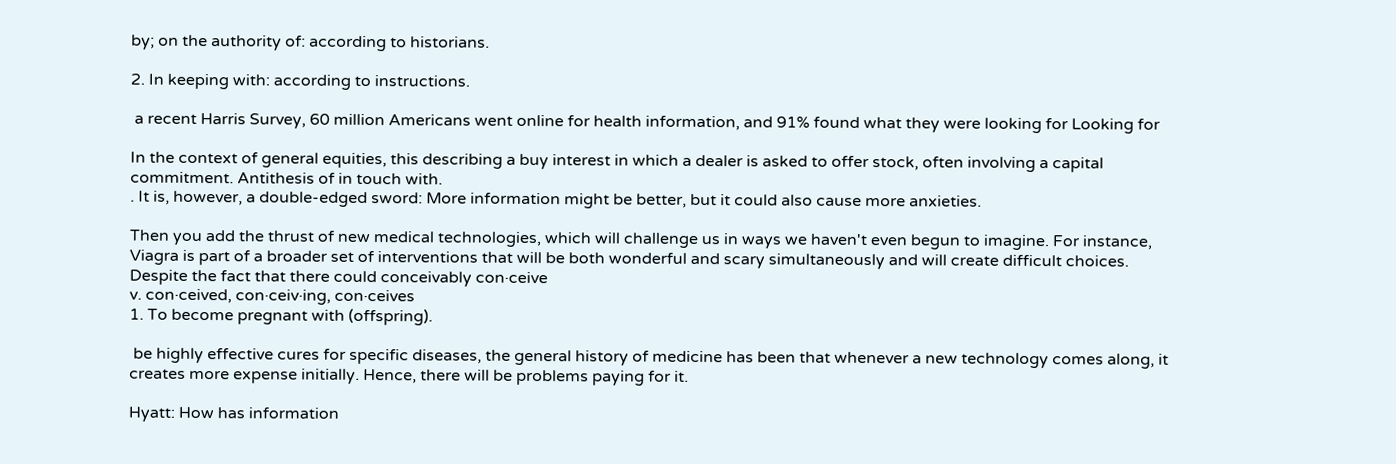by; on the authority of: according to historians.

2. In keeping with: according to instructions.

 a recent Harris Survey, 60 million Americans went online for health information, and 91% found what they were looking for Looking for

In the context of general equities, this describing a buy interest in which a dealer is asked to offer stock, often involving a capital commitment. Antithesis of in touch with.
. It is, however, a double-edged sword: More information might be better, but it could also cause more anxieties.

Then you add the thrust of new medical technologies, which will challenge us in ways we haven't even begun to imagine. For instance, Viagra is part of a broader set of interventions that will be both wonderful and scary simultaneously and will create difficult choices. Despite the fact that there could conceivably con·ceive
v. con·ceived, con·ceiv·ing, con·ceives
1. To become pregnant with (offspring).

 be highly effective cures for specific diseases, the general history of medicine has been that whenever a new technology comes along, it creates more expense initially. Hence, there will be problems paying for it.

Hyatt: How has information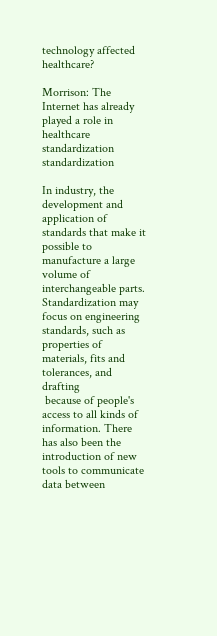technology affected healthcare?

Morrison: The Internet has already played a role in healthcare standardization standardization

In industry, the development and application of standards that make it possible to manufacture a large volume of interchangeable parts. Standardization may focus on engineering standards, such as properties of materials, fits and tolerances, and drafting
 because of people's access to all kinds of information. There has also been the introduction of new tools to communicate data between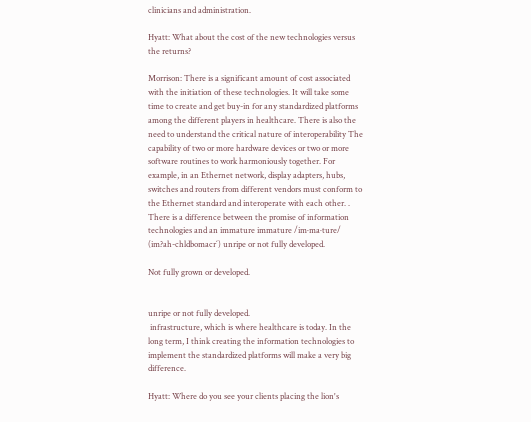clinicians and administration.

Hyatt: What about the cost of the new technologies versus the returns?

Morrison: There is a significant amount of cost associated with the initiation of these technologies. It will take some time to create and get buy-in for any standardized platforms among the different players in healthcare. There is also the need to understand the critical nature of interoperability The capability of two or more hardware devices or two or more software routines to work harmoniously together. For example, in an Ethernet network, display adapters, hubs, switches and routers from different vendors must conform to the Ethernet standard and interoperate with each other. . There is a difference between the promise of information technologies and an immature immature /im·ma·ture/ (im?ah-chldbomacr´) unripe or not fully developed.

Not fully grown or developed.


unripe or not fully developed.
 infrastructure, which is where healthcare is today. In the long term, I think creating the information technologies to implement the standardized platforms will make a very big difference.

Hyatt: Where do you see your clients placing the lion's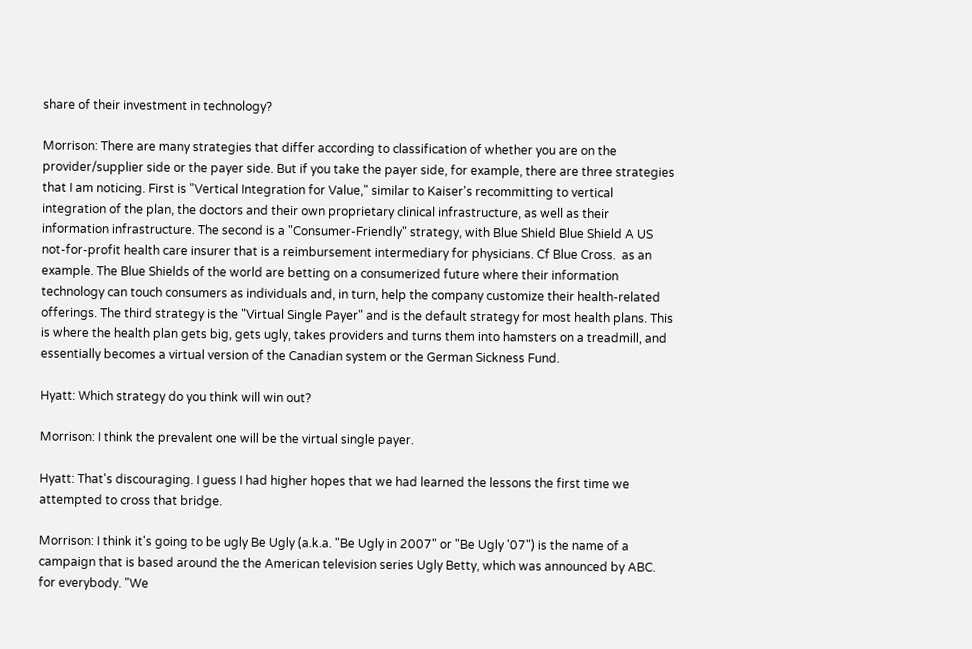share of their investment in technology?

Morrison: There are many strategies that differ according to classification of whether you are on the provider/supplier side or the payer side. But if you take the payer side, for example, there are three strategies that I am noticing. First is "Vertical Integration for Value," similar to Kaiser's recommitting to vertical integration of the plan, the doctors and their own proprietary clinical infrastructure, as well as their information infrastructure. The second is a "Consumer-Friendly" strategy, with Blue Shield Blue Shield A US not-for-profit health care insurer that is a reimbursement intermediary for physicians. Cf Blue Cross.  as an example. The Blue Shields of the world are betting on a consumerized future where their information technology can touch consumers as individuals and, in turn, help the company customize their health-related offerings. The third strategy is the "Virtual Single Payer" and is the default strategy for most health plans. This is where the health plan gets big, gets ugly, takes providers and turns them into hamsters on a treadmill, and essentially becomes a virtual version of the Canadian system or the German Sickness Fund.

Hyatt: Which strategy do you think will win out?

Morrison: I think the prevalent one will be the virtual single payer.

Hyatt: That's discouraging. I guess I had higher hopes that we had learned the lessons the first time we attempted to cross that bridge.

Morrison: I think it's going to be ugly Be Ugly (a.k.a. "Be Ugly in 2007" or "Be Ugly '07") is the name of a campaign that is based around the the American television series Ugly Betty, which was announced by ABC.  for everybody. "We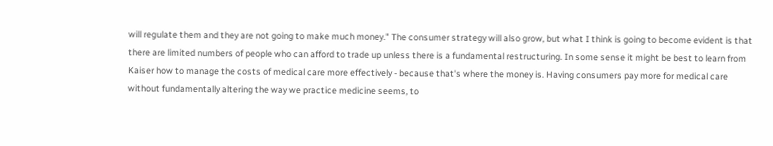will regulate them and they are not going to make much money." The consumer strategy will also grow, but what I think is going to become evident is that there are limited numbers of people who can afford to trade up unless there is a fundamental restructuring. In some sense it might be best to learn from Kaiser how to manage the costs of medical care more effectively - because that's where the money is. Having consumers pay more for medical care without fundamentally altering the way we practice medicine seems, to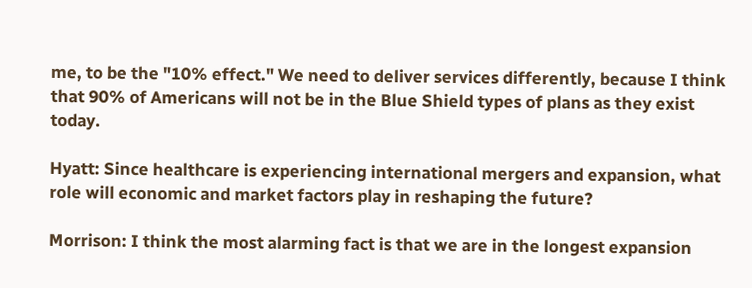me, to be the "10% effect." We need to deliver services differently, because I think that 90% of Americans will not be in the Blue Shield types of plans as they exist today.

Hyatt: Since healthcare is experiencing international mergers and expansion, what role will economic and market factors play in reshaping the future?

Morrison: I think the most alarming fact is that we are in the longest expansion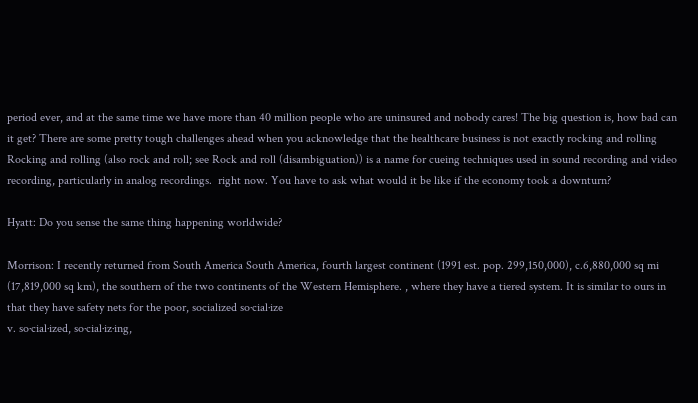period ever, and at the same time we have more than 40 million people who are uninsured and nobody cares! The big question is, how bad can it get? There are some pretty tough challenges ahead when you acknowledge that the healthcare business is not exactly rocking and rolling Rocking and rolling (also rock and roll; see Rock and roll (disambiguation)) is a name for cueing techniques used in sound recording and video recording, particularly in analog recordings.  right now. You have to ask what would it be like if the economy took a downturn?

Hyatt: Do you sense the same thing happening worldwide?

Morrison: I recently returned from South America South America, fourth largest continent (1991 est. pop. 299,150,000), c.6,880,000 sq mi (17,819,000 sq km), the southern of the two continents of the Western Hemisphere. , where they have a tiered system. It is similar to ours in that they have safety nets for the poor, socialized so·cial·ize
v. so·cial·ized, so·cial·iz·ing,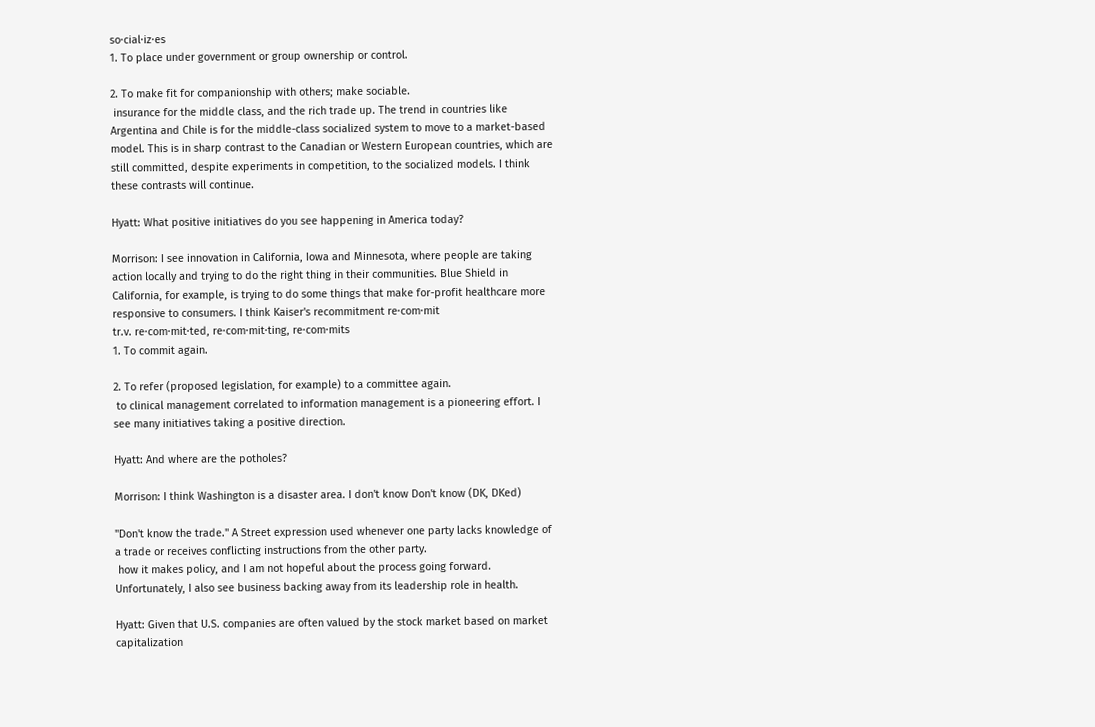so·cial·iz·es
1. To place under government or group ownership or control.

2. To make fit for companionship with others; make sociable.
 insurance for the middle class, and the rich trade up. The trend in countries like Argentina and Chile is for the middle-class socialized system to move to a market-based model. This is in sharp contrast to the Canadian or Western European countries, which are still committed, despite experiments in competition, to the socialized models. I think these contrasts will continue.

Hyatt: What positive initiatives do you see happening in America today?

Morrison: I see innovation in California, Iowa and Minnesota, where people are taking action locally and trying to do the right thing in their communities. Blue Shield in California, for example, is trying to do some things that make for-profit healthcare more responsive to consumers. I think Kaiser's recommitment re·com·mit
tr.v. re·com·mit·ted, re·com·mit·ting, re·com·mits
1. To commit again.

2. To refer (proposed legislation, for example) to a committee again.
 to clinical management correlated to information management is a pioneering effort. I see many initiatives taking a positive direction.

Hyatt: And where are the potholes?

Morrison: I think Washington is a disaster area. I don't know Don't know (DK, DKed)

"Don't know the trade." A Street expression used whenever one party lacks knowledge of a trade or receives conflicting instructions from the other party.
 how it makes policy, and I am not hopeful about the process going forward. Unfortunately, I also see business backing away from its leadership role in health.

Hyatt: Given that U.S. companies are often valued by the stock market based on market capitalization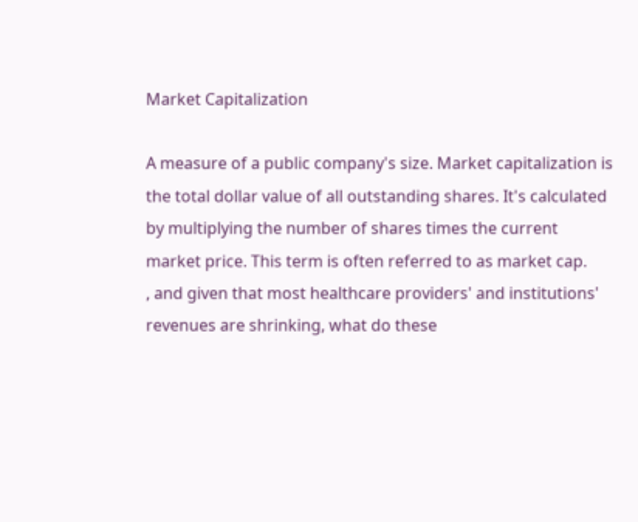Market Capitalization

A measure of a public company's size. Market capitalization is the total dollar value of all outstanding shares. It's calculated by multiplying the number of shares times the current market price. This term is often referred to as market cap.
, and given that most healthcare providers' and institutions' revenues are shrinking, what do these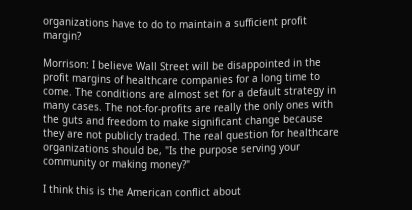organizations have to do to maintain a sufficient profit margin?

Morrison: I believe Wall Street will be disappointed in the profit margins of healthcare companies for a long time to come. The conditions are almost set for a default strategy in many cases. The not-for-profits are really the only ones with the guts and freedom to make significant change because they are not publicly traded. The real question for healthcare organizations should be, "Is the purpose serving your community or making money?"

I think this is the American conflict about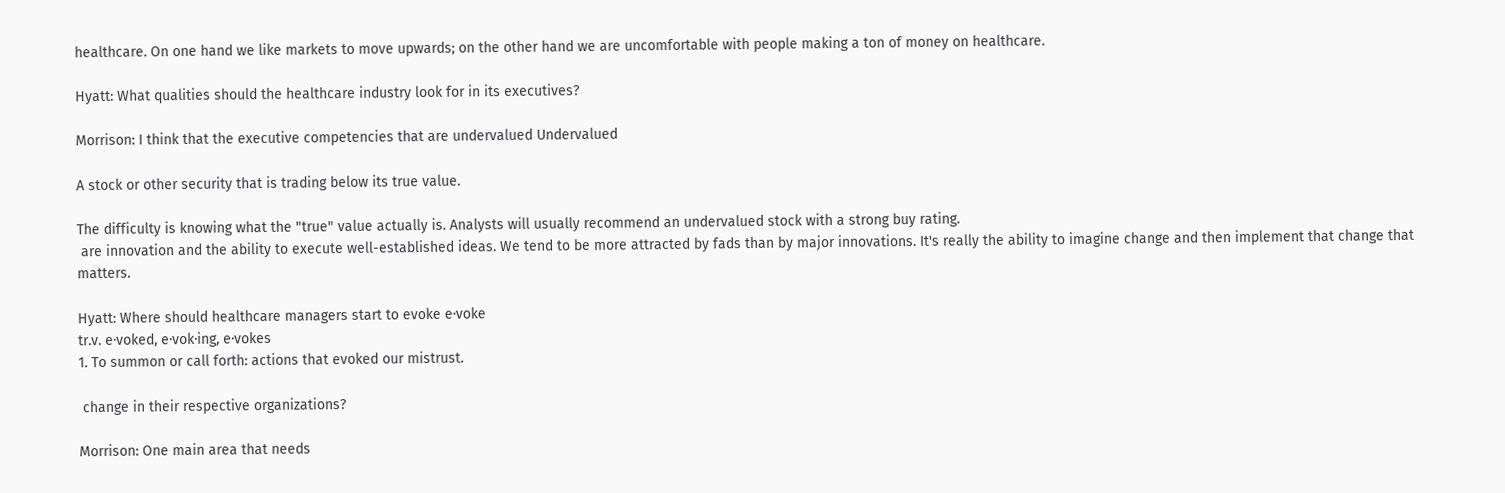healthcare. On one hand we like markets to move upwards; on the other hand we are uncomfortable with people making a ton of money on healthcare.

Hyatt: What qualities should the healthcare industry look for in its executives?

Morrison: I think that the executive competencies that are undervalued Undervalued

A stock or other security that is trading below its true value.

The difficulty is knowing what the "true" value actually is. Analysts will usually recommend an undervalued stock with a strong buy rating.
 are innovation and the ability to execute well-established ideas. We tend to be more attracted by fads than by major innovations. It's really the ability to imagine change and then implement that change that matters.

Hyatt: Where should healthcare managers start to evoke e·voke
tr.v. e·voked, e·vok·ing, e·vokes
1. To summon or call forth: actions that evoked our mistrust.

 change in their respective organizations?

Morrison: One main area that needs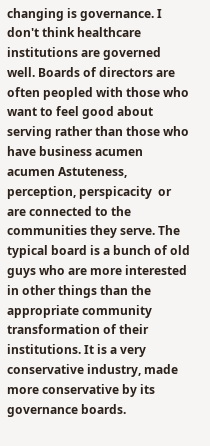changing is governance. I don't think healthcare institutions are governed well. Boards of directors are often peopled with those who want to feel good about serving rather than those who have business acumen acumen Astuteness, perception, perspicacity  or are connected to the communities they serve. The typical board is a bunch of old guys who are more interested in other things than the appropriate community transformation of their institutions. It is a very conservative industry, made more conservative by its governance boards.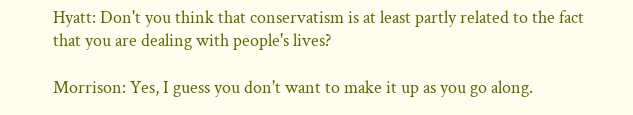Hyatt: Don't you think that conservatism is at least partly related to the fact that you are dealing with people's lives?

Morrison: Yes, I guess you don't want to make it up as you go along.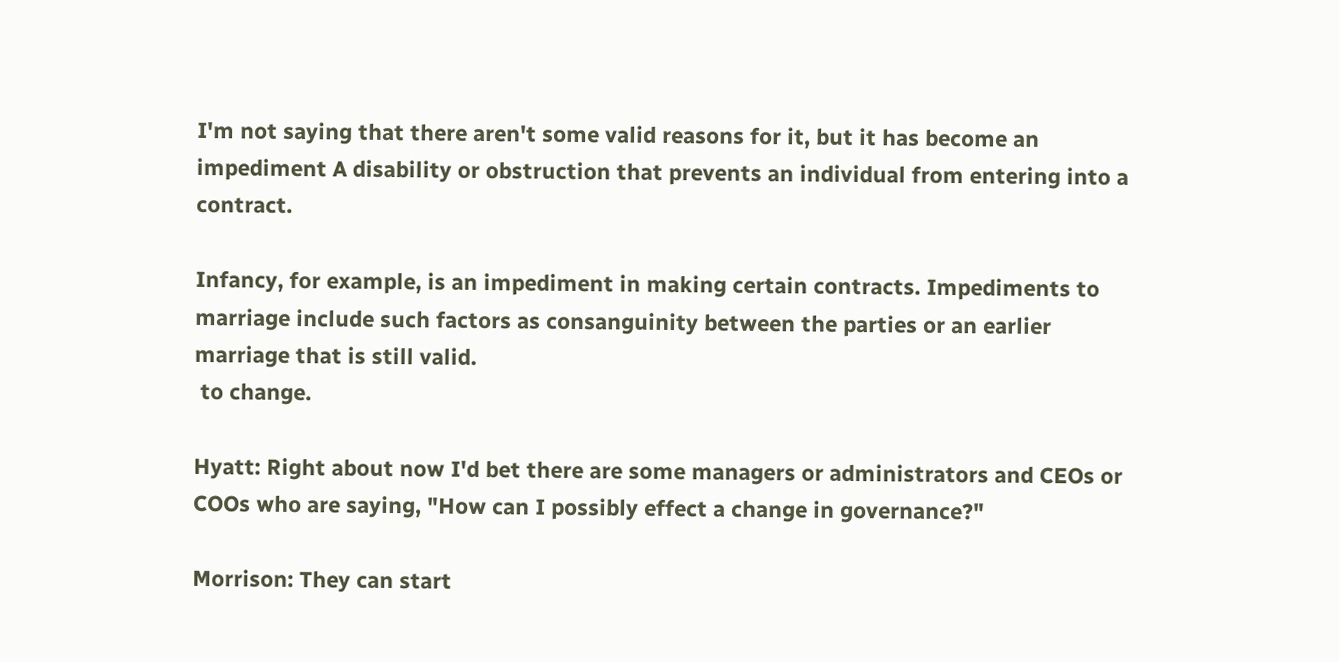I'm not saying that there aren't some valid reasons for it, but it has become an impediment A disability or obstruction that prevents an individual from entering into a contract.

Infancy, for example, is an impediment in making certain contracts. Impediments to marriage include such factors as consanguinity between the parties or an earlier marriage that is still valid.
 to change.

Hyatt: Right about now I'd bet there are some managers or administrators and CEOs or COOs who are saying, "How can I possibly effect a change in governance?"

Morrison: They can start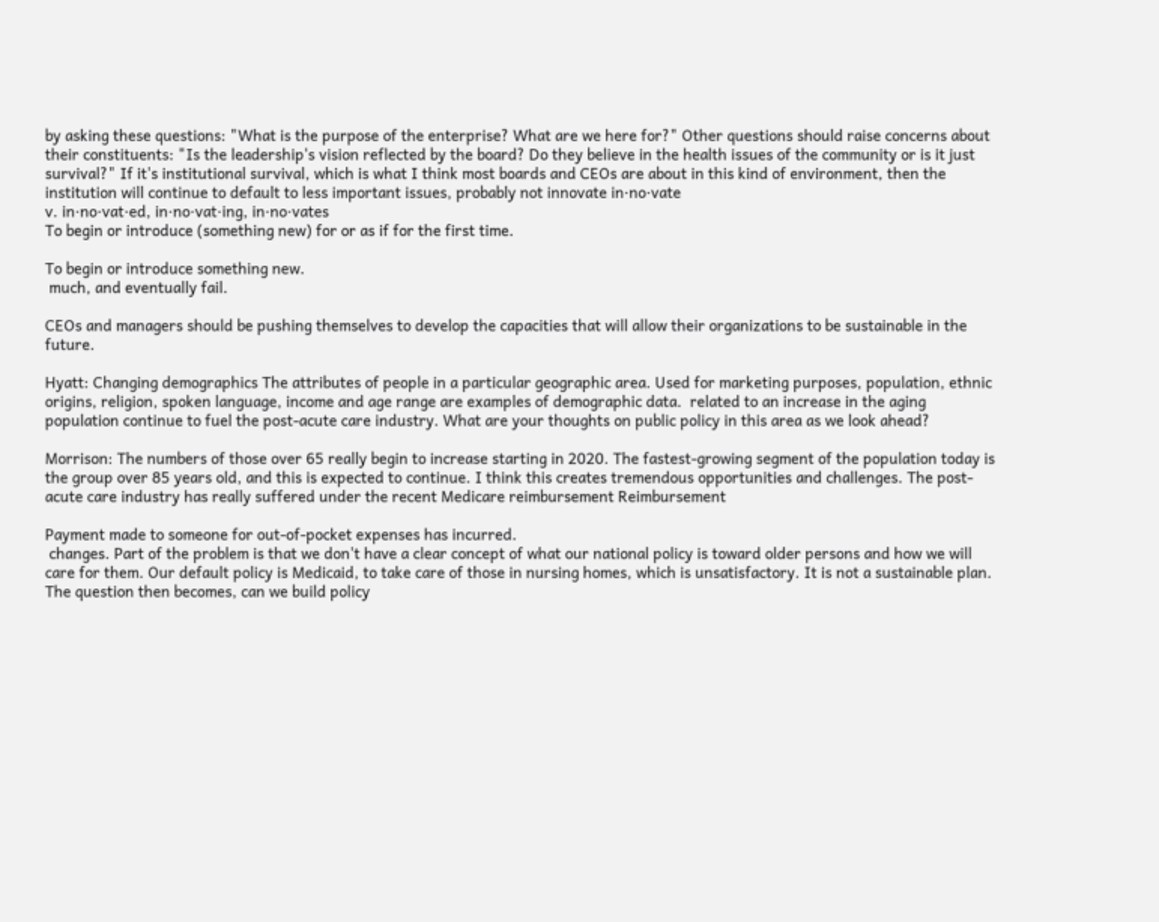by asking these questions: "What is the purpose of the enterprise? What are we here for?" Other questions should raise concerns about their constituents: "Is the leadership's vision reflected by the board? Do they believe in the health issues of the community or is it just survival?" If it's institutional survival, which is what I think most boards and CEOs are about in this kind of environment, then the institution will continue to default to less important issues, probably not innovate in·no·vate
v. in·no·vat·ed, in·no·vat·ing, in·no·vates
To begin or introduce (something new) for or as if for the first time.

To begin or introduce something new.
 much, and eventually fail.

CEOs and managers should be pushing themselves to develop the capacities that will allow their organizations to be sustainable in the future.

Hyatt: Changing demographics The attributes of people in a particular geographic area. Used for marketing purposes, population, ethnic origins, religion, spoken language, income and age range are examples of demographic data.  related to an increase in the aging population continue to fuel the post-acute care industry. What are your thoughts on public policy in this area as we look ahead?

Morrison: The numbers of those over 65 really begin to increase starting in 2020. The fastest-growing segment of the population today is the group over 85 years old, and this is expected to continue. I think this creates tremendous opportunities and challenges. The post-acute care industry has really suffered under the recent Medicare reimbursement Reimbursement

Payment made to someone for out-of-pocket expenses has incurred.
 changes. Part of the problem is that we don't have a clear concept of what our national policy is toward older persons and how we will care for them. Our default policy is Medicaid, to take care of those in nursing homes, which is unsatisfactory. It is not a sustainable plan. The question then becomes, can we build policy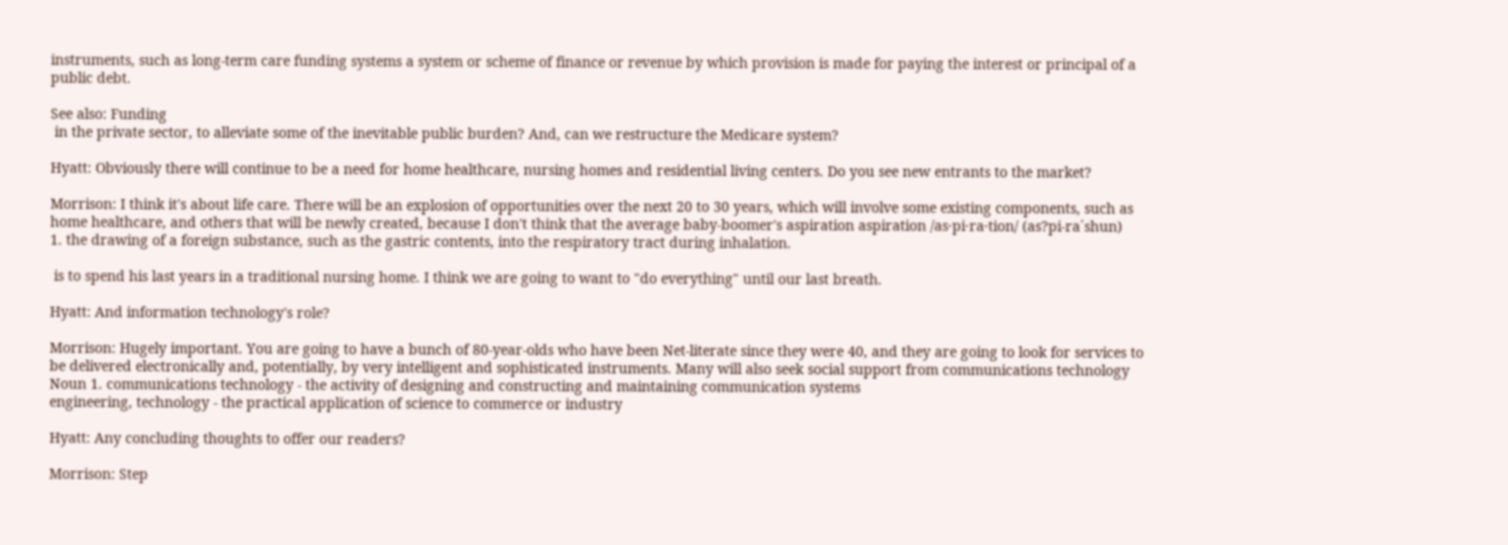instruments, such as long-term care funding systems a system or scheme of finance or revenue by which provision is made for paying the interest or principal of a public debt.

See also: Funding
 in the private sector, to alleviate some of the inevitable public burden? And, can we restructure the Medicare system?

Hyatt: Obviously there will continue to be a need for home healthcare, nursing homes and residential living centers. Do you see new entrants to the market?

Morrison: I think it's about life care. There will be an explosion of opportunities over the next 20 to 30 years, which will involve some existing components, such as home healthcare, and others that will be newly created, because I don't think that the average baby-boomer's aspiration aspiration /as·pi·ra·tion/ (as?pi-ra´shun)
1. the drawing of a foreign substance, such as the gastric contents, into the respiratory tract during inhalation.

 is to spend his last years in a traditional nursing home. I think we are going to want to "do everything" until our last breath.

Hyatt: And information technology's role?

Morrison: Hugely important. You are going to have a bunch of 80-year-olds who have been Net-literate since they were 40, and they are going to look for services to be delivered electronically and, potentially, by very intelligent and sophisticated instruments. Many will also seek social support from communications technology Noun 1. communications technology - the activity of designing and constructing and maintaining communication systems
engineering, technology - the practical application of science to commerce or industry

Hyatt: Any concluding thoughts to offer our readers?

Morrison: Step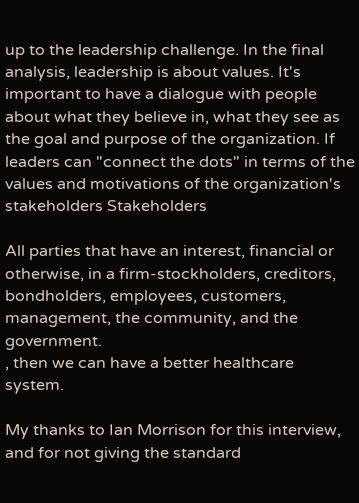up to the leadership challenge. In the final analysis, leadership is about values. It's important to have a dialogue with people about what they believe in, what they see as the goal and purpose of the organization. If leaders can "connect the dots" in terms of the values and motivations of the organization's stakeholders Stakeholders

All parties that have an interest, financial or otherwise, in a firm-stockholders, creditors, bondholders, employees, customers, management, the community, and the government.
, then we can have a better healthcare system.

My thanks to Ian Morrison for this interview, and for not giving the standard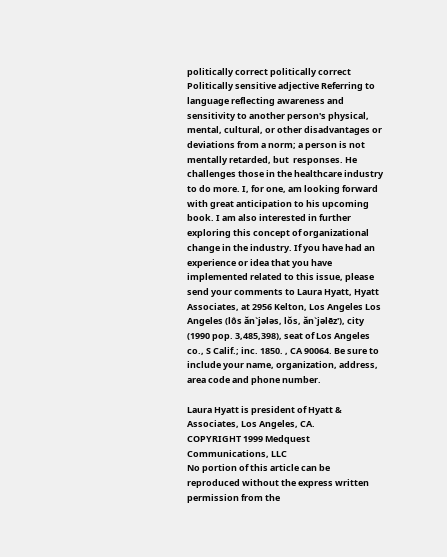politically correct politically correct Politically sensitive adjective Referring to language reflecting awareness and sensitivity to another person's physical, mental, cultural, or other disadvantages or deviations from a norm; a person is not mentally retarded, but  responses. He challenges those in the healthcare industry to do more. I, for one, am looking forward with great anticipation to his upcoming book. I am also interested in further exploring this concept of organizational change in the industry. If you have had an experience or idea that you have implemented related to this issue, please send your comments to Laura Hyatt, Hyatt Associates, at 2956 Kelton, Los Angeles Los Angeles (lôs ăn`jələs, lŏs, ăn`jəlēz'), city (1990 pop. 3,485,398), seat of Los Angeles co., S Calif.; inc. 1850. , CA 90064. Be sure to include your name, organization, address, area code and phone number.

Laura Hyatt is president of Hyatt & Associates, Los Angeles, CA.
COPYRIGHT 1999 Medquest Communications, LLC
No portion of this article can be reproduced without the express written permission from the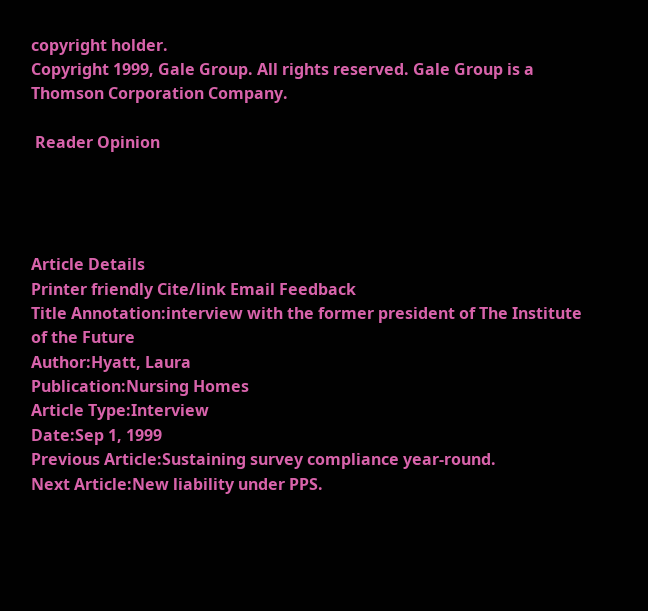copyright holder.
Copyright 1999, Gale Group. All rights reserved. Gale Group is a Thomson Corporation Company.

 Reader Opinion




Article Details
Printer friendly Cite/link Email Feedback
Title Annotation:interview with the former president of The Institute of the Future
Author:Hyatt, Laura
Publication:Nursing Homes
Article Type:Interview
Date:Sep 1, 1999
Previous Article:Sustaining survey compliance year-round.
Next Article:New liability under PPS.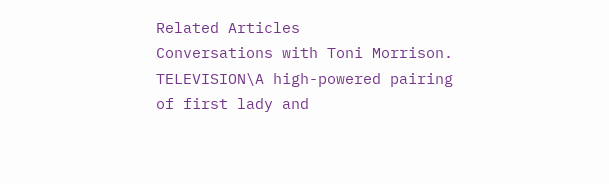Related Articles
Conversations with Toni Morrison.
TELEVISION\A high-powered pairing of first lady and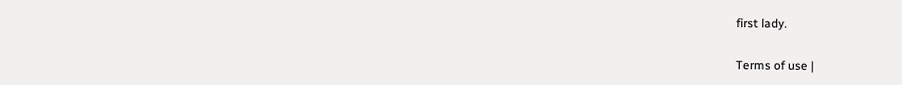first lady.

Terms of use |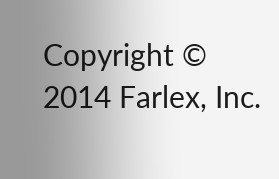Copyright © 2014 Farlex, Inc.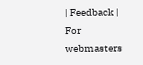| Feedback | For webmasters